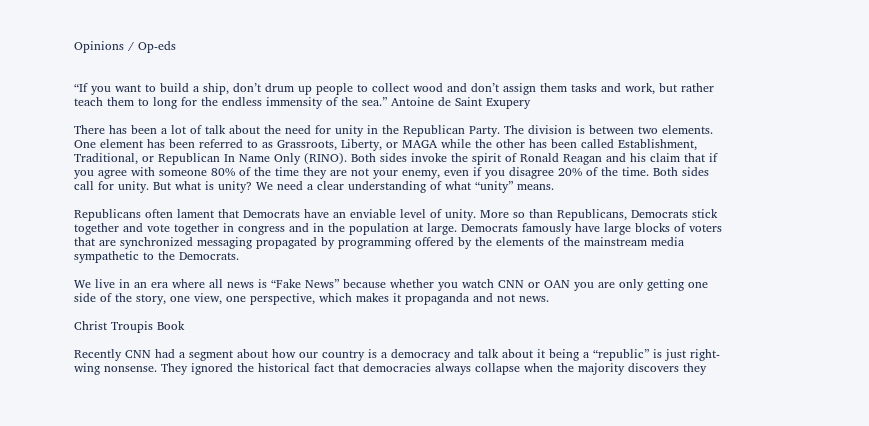Opinions / Op-eds


“If you want to build a ship, don’t drum up people to collect wood and don’t assign them tasks and work, but rather teach them to long for the endless immensity of the sea.” Antoine de Saint Exupery

There has been a lot of talk about the need for unity in the Republican Party. The division is between two elements. One element has been referred to as Grassroots, Liberty, or MAGA while the other has been called Establishment, Traditional, or Republican In Name Only (RINO). Both sides invoke the spirit of Ronald Reagan and his claim that if you agree with someone 80% of the time they are not your enemy, even if you disagree 20% of the time. Both sides call for unity. But what is unity? We need a clear understanding of what “unity” means.

Republicans often lament that Democrats have an enviable level of unity. More so than Republicans, Democrats stick together and vote together in congress and in the population at large. Democrats famously have large blocks of voters that are synchronized messaging propagated by programming offered by the elements of the mainstream media sympathetic to the Democrats.

We live in an era where all news is “Fake News” because whether you watch CNN or OAN you are only getting one side of the story, one view, one perspective, which makes it propaganda and not news.

Christ Troupis Book

Recently CNN had a segment about how our country is a democracy and talk about it being a “republic” is just right-wing nonsense. They ignored the historical fact that democracies always collapse when the majority discovers they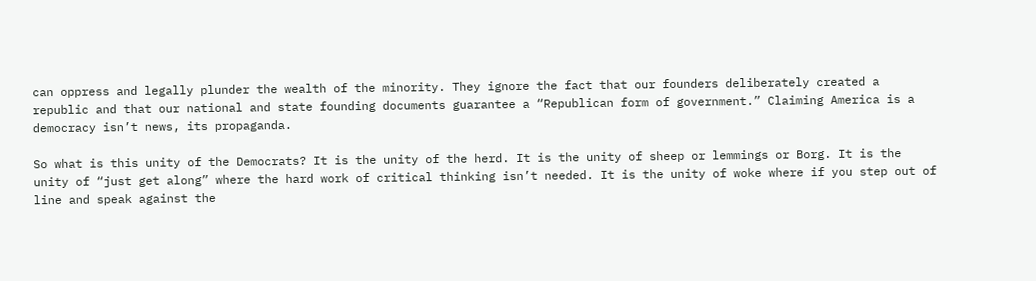can oppress and legally plunder the wealth of the minority. They ignore the fact that our founders deliberately created a republic and that our national and state founding documents guarantee a “Republican form of government.” Claiming America is a democracy isn’t news, its propaganda.

So what is this unity of the Democrats? It is the unity of the herd. It is the unity of sheep or lemmings or Borg. It is the unity of “just get along” where the hard work of critical thinking isn’t needed. It is the unity of woke where if you step out of line and speak against the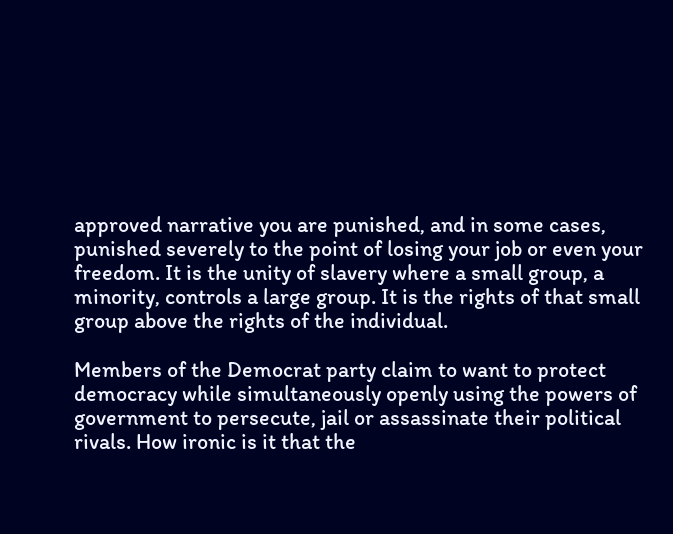approved narrative you are punished, and in some cases, punished severely to the point of losing your job or even your freedom. It is the unity of slavery where a small group, a minority, controls a large group. It is the rights of that small group above the rights of the individual.

Members of the Democrat party claim to want to protect democracy while simultaneously openly using the powers of government to persecute, jail or assassinate their political rivals. How ironic is it that the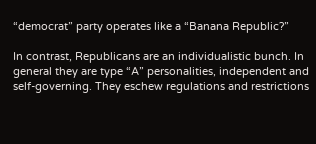“democrat” party operates like a “Banana Republic?”

In contrast, Republicans are an individualistic bunch. In general they are type “A” personalities, independent and self-governing. They eschew regulations and restrictions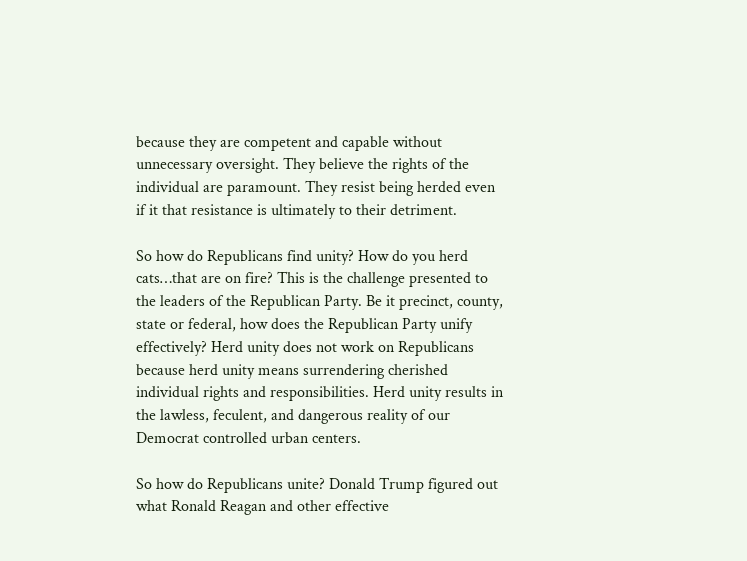because they are competent and capable without unnecessary oversight. They believe the rights of the individual are paramount. They resist being herded even if it that resistance is ultimately to their detriment.

So how do Republicans find unity? How do you herd cats…that are on fire? This is the challenge presented to the leaders of the Republican Party. Be it precinct, county, state or federal, how does the Republican Party unify effectively? Herd unity does not work on Republicans because herd unity means surrendering cherished individual rights and responsibilities. Herd unity results in the lawless, feculent, and dangerous reality of our Democrat controlled urban centers.

So how do Republicans unite? Donald Trump figured out what Ronald Reagan and other effective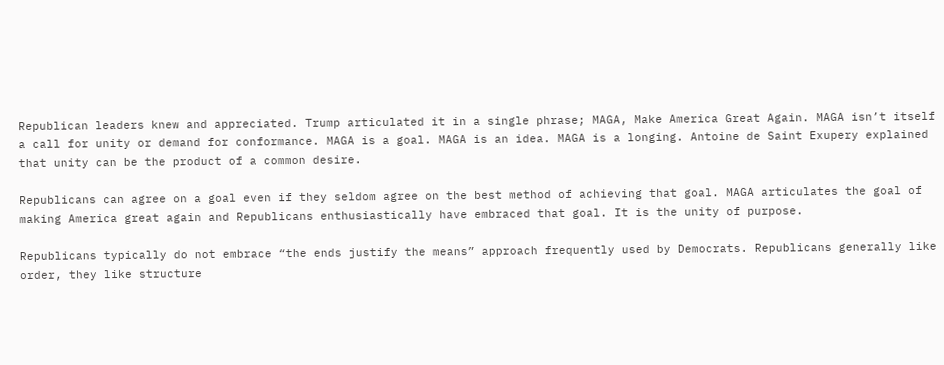Republican leaders knew and appreciated. Trump articulated it in a single phrase; MAGA, Make America Great Again. MAGA isn’t itself a call for unity or demand for conformance. MAGA is a goal. MAGA is an idea. MAGA is a longing. Antoine de Saint Exupery explained that unity can be the product of a common desire.

Republicans can agree on a goal even if they seldom agree on the best method of achieving that goal. MAGA articulates the goal of making America great again and Republicans enthusiastically have embraced that goal. It is the unity of purpose.

Republicans typically do not embrace “the ends justify the means” approach frequently used by Democrats. Republicans generally like order, they like structure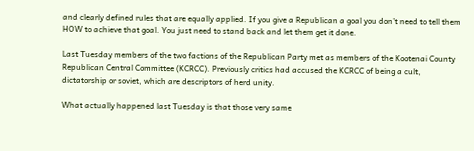and clearly defined rules that are equally applied. If you give a Republican a goal you don’t need to tell them HOW to achieve that goal. You just need to stand back and let them get it done.

Last Tuesday members of the two factions of the Republican Party met as members of the Kootenai County Republican Central Committee (KCRCC). Previously critics had accused the KCRCC of being a cult, dictatorship or soviet, which are descriptors of herd unity.

What actually happened last Tuesday is that those very same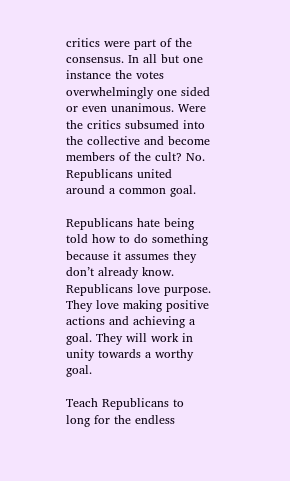critics were part of the consensus. In all but one instance the votes overwhelmingly one sided or even unanimous. Were the critics subsumed into the collective and become members of the cult? No. Republicans united around a common goal.

Republicans hate being told how to do something because it assumes they don’t already know. Republicans love purpose. They love making positive actions and achieving a goal. They will work in unity towards a worthy goal.

Teach Republicans to long for the endless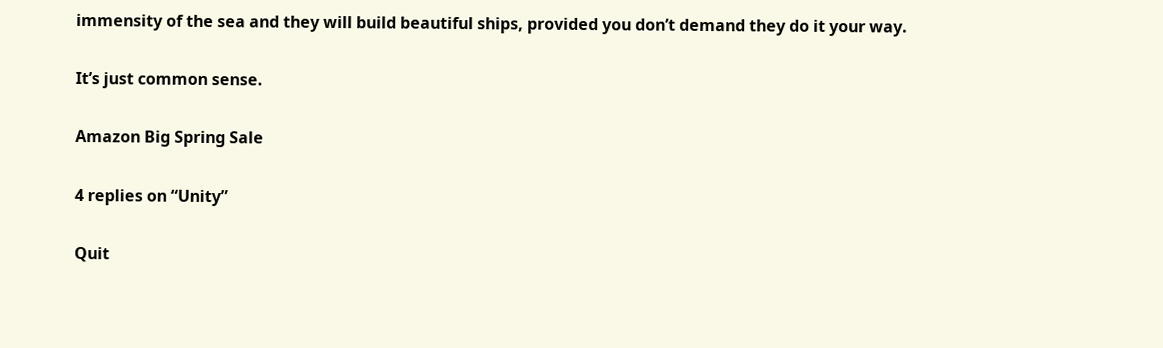immensity of the sea and they will build beautiful ships, provided you don’t demand they do it your way.

It’s just common sense.

Amazon Big Spring Sale

4 replies on “Unity”

Quit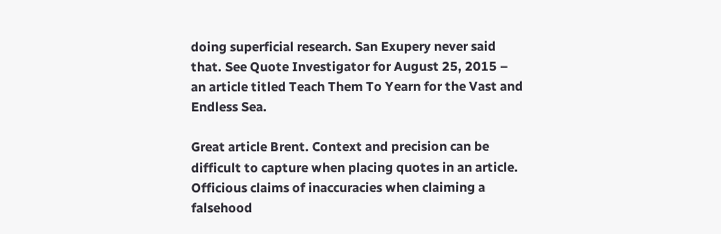doing superficial research. San Exupery never said that. See Quote Investigator for August 25, 2015 – an article titled Teach Them To Yearn for the Vast and Endless Sea.

Great article Brent. Context and precision can be difficult to capture when placing quotes in an article. Officious claims of inaccuracies when claiming a falsehood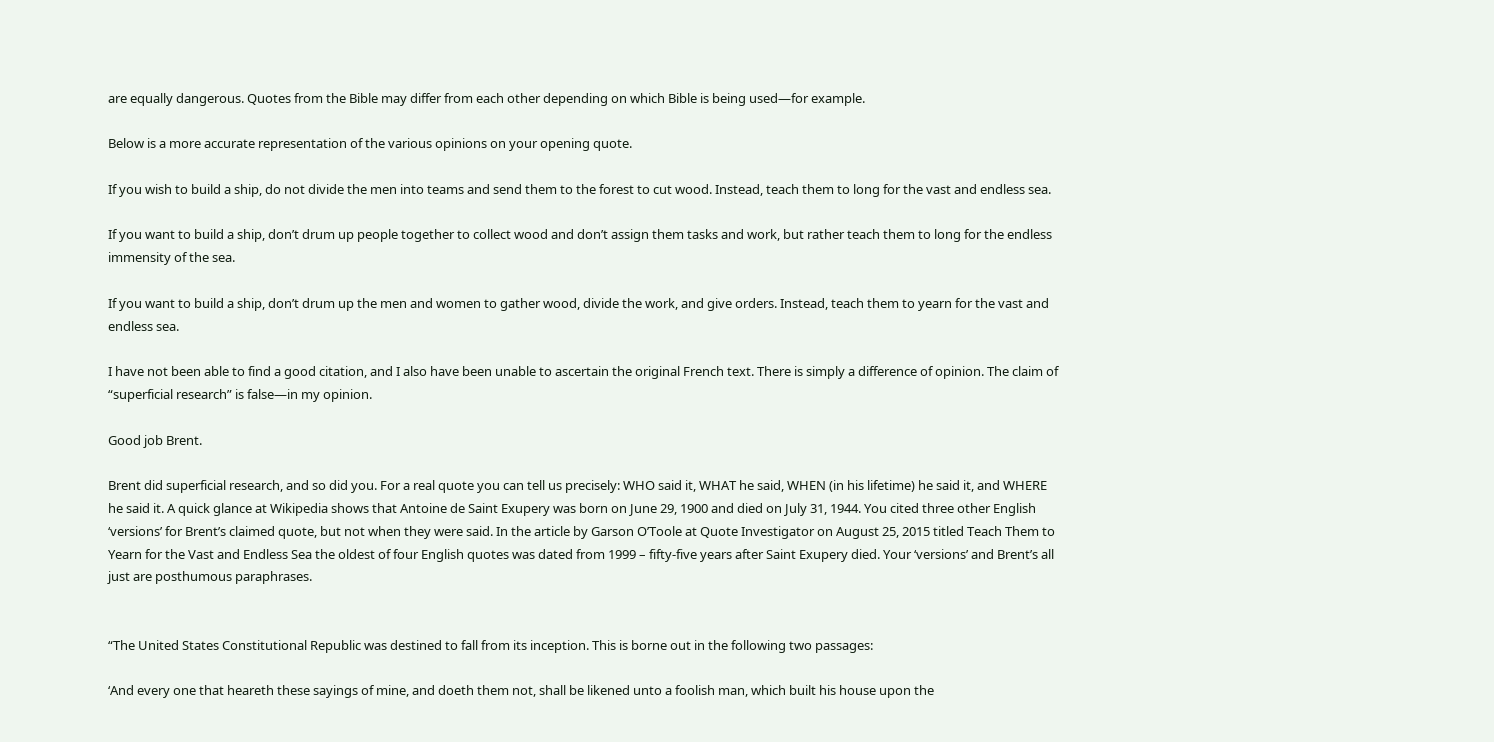are equally dangerous. Quotes from the Bible may differ from each other depending on which Bible is being used—for example.

Below is a more accurate representation of the various opinions on your opening quote.

If you wish to build a ship, do not divide the men into teams and send them to the forest to cut wood. Instead, teach them to long for the vast and endless sea.

If you want to build a ship, don’t drum up people together to collect wood and don’t assign them tasks and work, but rather teach them to long for the endless immensity of the sea.

If you want to build a ship, don’t drum up the men and women to gather wood, divide the work, and give orders. Instead, teach them to yearn for the vast and endless sea.

I have not been able to find a good citation, and I also have been unable to ascertain the original French text. There is simply a difference of opinion. The claim of “superficial research” is false—in my opinion.

Good job Brent.

Brent did superficial research, and so did you. For a real quote you can tell us precisely: WHO said it, WHAT he said, WHEN (in his lifetime) he said it, and WHERE he said it. A quick glance at Wikipedia shows that Antoine de Saint Exupery was born on June 29, 1900 and died on July 31, 1944. You cited three other English ‘versions’ for Brent’s claimed quote, but not when they were said. In the article by Garson O’Toole at Quote Investigator on August 25, 2015 titled Teach Them to Yearn for the Vast and Endless Sea the oldest of four English quotes was dated from 1999 – fifty-five years after Saint Exupery died. Your ‘versions’ and Brent’s all just are posthumous paraphrases.


“The United States Constitutional Republic was destined to fall from its inception. This is borne out in the following two passages:

‘And every one that heareth these sayings of mine, and doeth them not, shall be likened unto a foolish man, which built his house upon the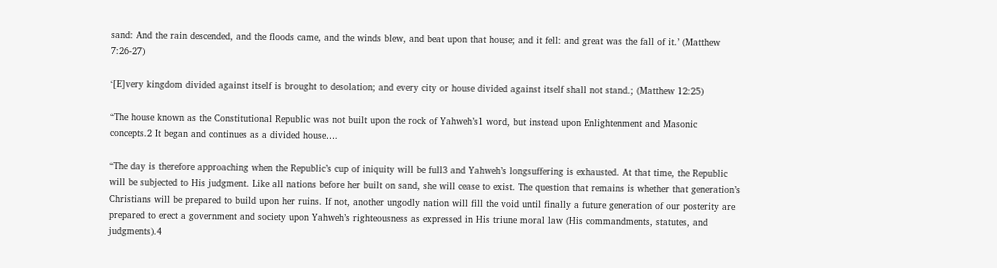sand: And the rain descended, and the floods came, and the winds blew, and beat upon that house; and it fell: and great was the fall of it.’ (Matthew 7:26-27)

‘[E]very kingdom divided against itself is brought to desolation; and every city or house divided against itself shall not stand.; (Matthew 12:25)

“The house known as the Constitutional Republic was not built upon the rock of Yahweh’s1 word, but instead upon Enlightenment and Masonic concepts.2 It began and continues as a divided house….

“The day is therefore approaching when the Republic’s cup of iniquity will be full3 and Yahweh’s longsuffering is exhausted. At that time, the Republic will be subjected to His judgment. Like all nations before her built on sand, she will cease to exist. The question that remains is whether that generation’s Christians will be prepared to build upon her ruins. If not, another ungodly nation will fill the void until finally a future generation of our posterity are prepared to erect a government and society upon Yahweh’s righteousness as expressed in His triune moral law (His commandments, statutes, and judgments).4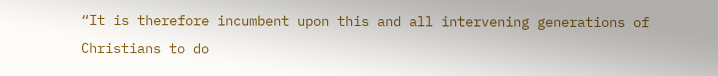“It is therefore incumbent upon this and all intervening generations of Christians to do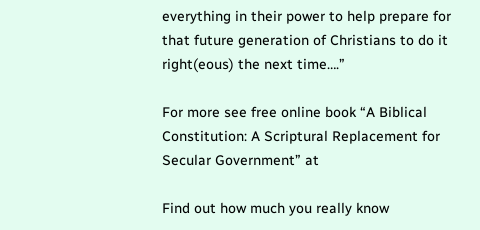everything in their power to help prepare for that future generation of Christians to do it right(eous) the next time….”

For more see free online book “A Biblical Constitution: A Scriptural Replacement for Secular Government” at

Find out how much you really know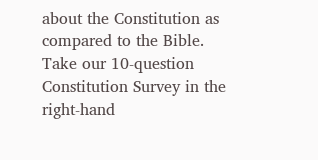about the Constitution as compared to the Bible. Take our 10-question Constitution Survey in the right-hand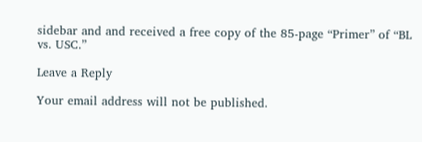sidebar and and received a free copy of the 85-page “Primer” of “BL vs. USC.”

Leave a Reply

Your email address will not be published.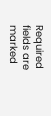Required fields are marked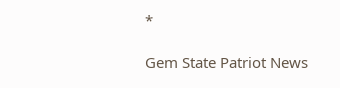*

Gem State Patriot News